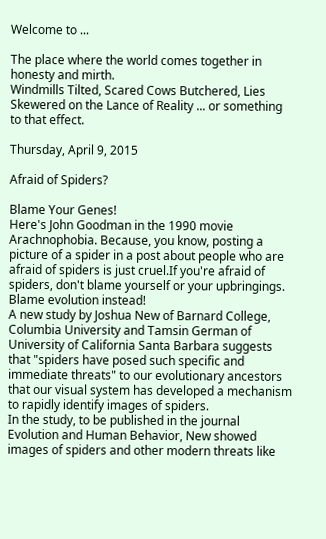Welcome to ...

The place where the world comes together in honesty and mirth.
Windmills Tilted, Scared Cows Butchered, Lies Skewered on the Lance of Reality ... or something to that effect.

Thursday, April 9, 2015

Afraid of Spiders?

Blame Your Genes!
Here's John Goodman in the 1990 movie Arachnophobia. Because, you know, posting a picture of a spider in a post about people who are afraid of spiders is just cruel.If you're afraid of spiders, don't blame yourself or your upbringings. Blame evolution instead!
A new study by Joshua New of Barnard College, Columbia University and Tamsin German of University of California Santa Barbara suggests that "spiders have posed such specific and immediate threats" to our evolutionary ancestors that our visual system has developed a mechanism to rapidly identify images of spiders.
In the study, to be published in the journal Evolution and Human Behavior, New showed images of spiders and other modern threats like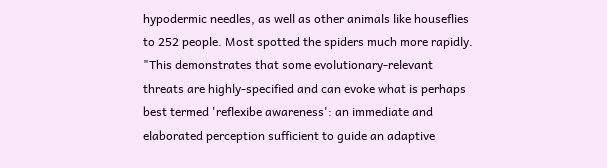hypodermic needles, as well as other animals like houseflies to 252 people. Most spotted the spiders much more rapidly.
"This demonstrates that some evolutionary-relevant threats are highly-specified and can evoke what is perhaps best termed 'reflexibe awareness': an immediate and elaborated perception sufficient to guide an adaptive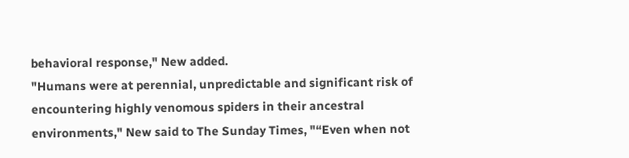behavioral response," New added.
"Humans were at perennial, unpredictable and significant risk of encountering highly venomous spiders in their ancestral environments," New said to The Sunday Times, "“Even when not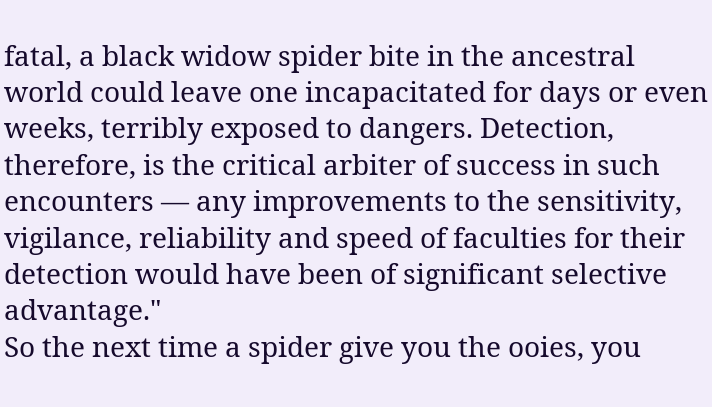fatal, a black widow spider bite in the ancestral world could leave one incapacitated for days or even weeks, terribly exposed to dangers. Detection, therefore, is the critical arbiter of success in such encounters — any improvements to the sensitivity, vigilance, reliability and speed of faculties for their detection would have been of significant selective advantage."
So the next time a spider give you the ooies, you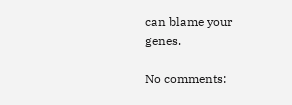can blame your genes.

No comments: